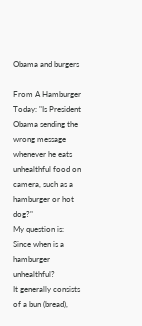Obama and burgers

From A Hamburger Today: "Is President Obama sending the wrong message whenever he eats unhealthful food on camera, such as a hamburger or hot dog?"
My question is:
Since when is a hamburger unhealthful?
It generally consists of a bun (bread),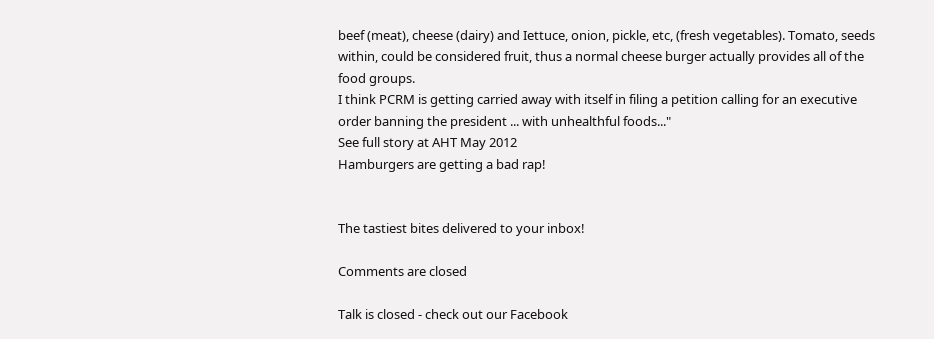beef (meat), cheese (dairy) and Iettuce, onion, pickle, etc, (fresh vegetables). Tomato, seeds within, could be considered fruit, thus a normal cheese burger actually provides all of the food groups.
I think PCRM is getting carried away with itself in filing a petition calling for an executive order banning the president ... with unhealthful foods..."
See full story at AHT May 2012
Hamburgers are getting a bad rap!


The tastiest bites delivered to your inbox!

Comments are closed

Talk is closed - check out our Facebook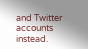and Twitter accounts instead.